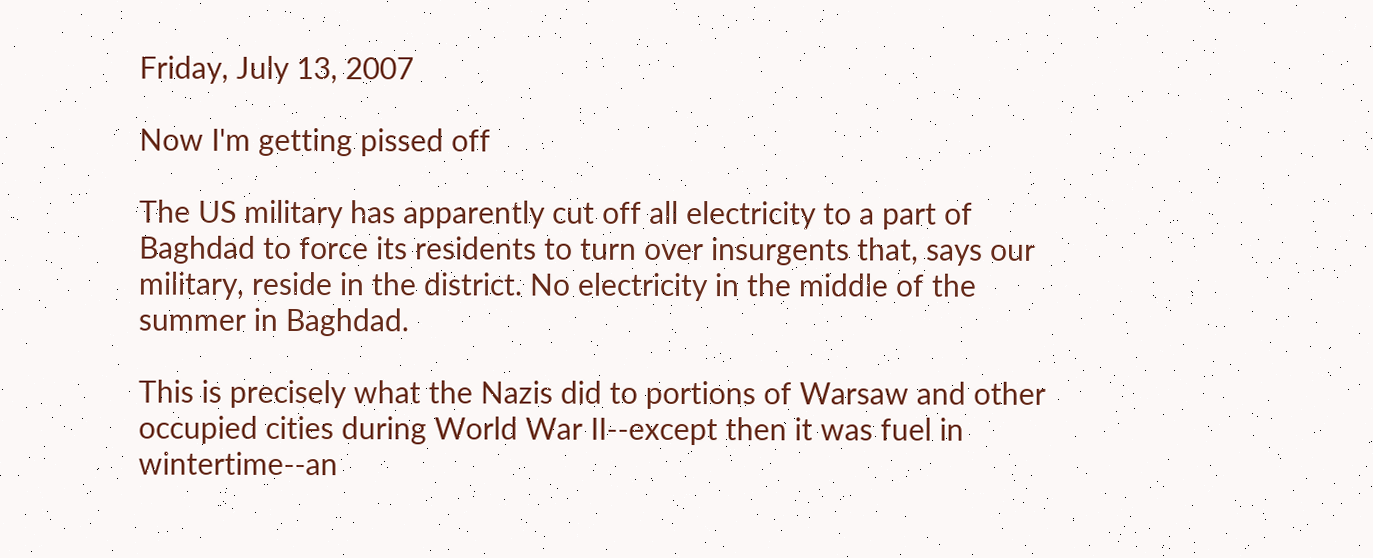Friday, July 13, 2007

Now I'm getting pissed off

The US military has apparently cut off all electricity to a part of Baghdad to force its residents to turn over insurgents that, says our military, reside in the district. No electricity in the middle of the summer in Baghdad.

This is precisely what the Nazis did to portions of Warsaw and other occupied cities during World War II--except then it was fuel in wintertime--an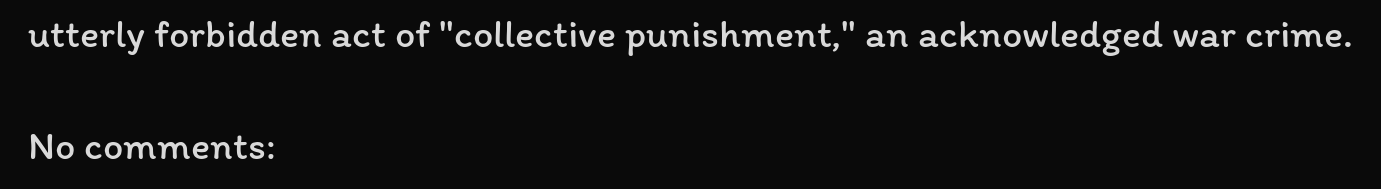utterly forbidden act of "collective punishment," an acknowledged war crime.

No comments: